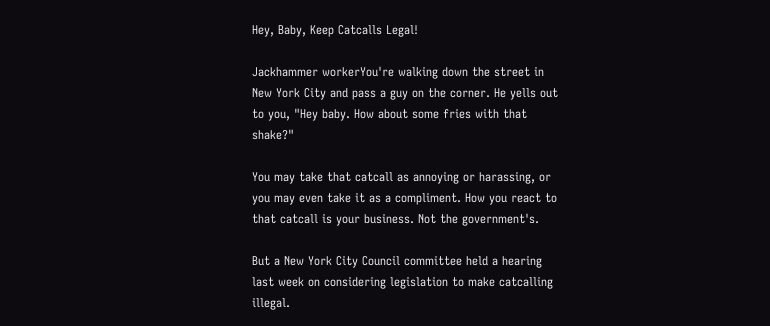Hey, Baby, Keep Catcalls Legal!

Jackhammer workerYou're walking down the street in New York City and pass a guy on the corner. He yells out to you, "Hey baby. How about some fries with that shake?"

You may take that catcall as annoying or harassing, or you may even take it as a compliment. How you react to that catcall is your business. Not the government's.

But a New York City Council committee held a hearing last week on considering legislation to make catcalling illegal.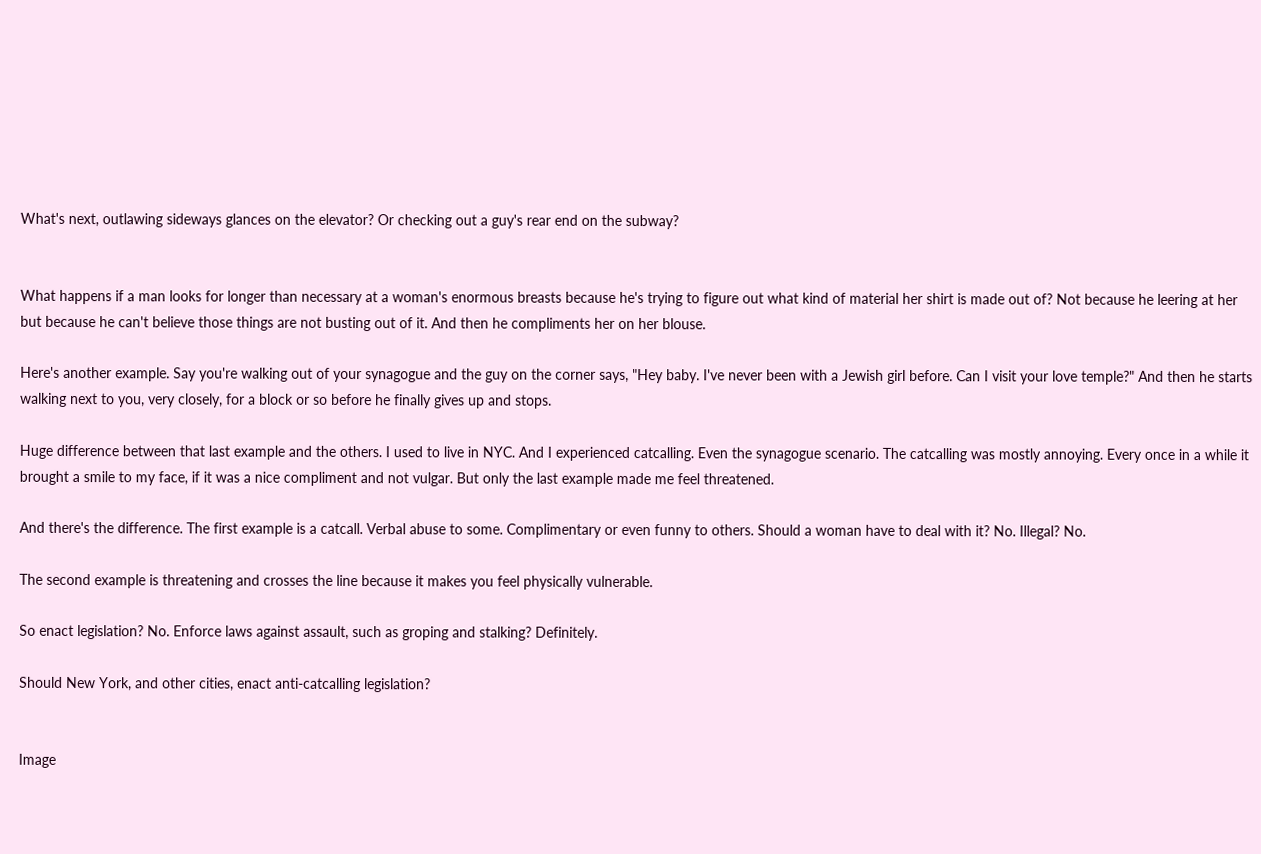What's next, outlawing sideways glances on the elevator? Or checking out a guy's rear end on the subway?


What happens if a man looks for longer than necessary at a woman's enormous breasts because he's trying to figure out what kind of material her shirt is made out of? Not because he leering at her but because he can't believe those things are not busting out of it. And then he compliments her on her blouse.

Here's another example. Say you're walking out of your synagogue and the guy on the corner says, "Hey baby. I've never been with a Jewish girl before. Can I visit your love temple?" And then he starts walking next to you, very closely, for a block or so before he finally gives up and stops.

Huge difference between that last example and the others. I used to live in NYC. And I experienced catcalling. Even the synagogue scenario. The catcalling was mostly annoying. Every once in a while it brought a smile to my face, if it was a nice compliment and not vulgar. But only the last example made me feel threatened.

And there's the difference. The first example is a catcall. Verbal abuse to some. Complimentary or even funny to others. Should a woman have to deal with it? No. Illegal? No.

The second example is threatening and crosses the line because it makes you feel physically vulnerable.

So enact legislation? No. Enforce laws against assault, such as groping and stalking? Definitely.

Should New York, and other cities, enact anti-catcalling legislation?


Image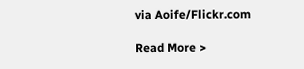via Aoife/Flickr.com

Read More >